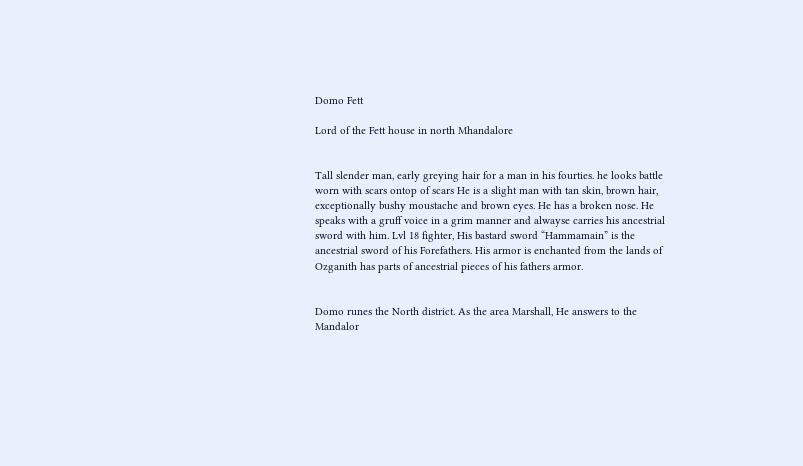Domo Fett

Lord of the Fett house in north Mhandalore


Tall slender man, early greying hair for a man in his fourties. he looks battle worn with scars ontop of scars He is a slight man with tan skin, brown hair, exceptionally bushy moustache and brown eyes. He has a broken nose. He speaks with a gruff voice in a grim manner and alwayse carries his ancestrial sword with him. Lvl 18 fighter, His bastard sword “Hammamain” is the ancestrial sword of his Forefathers. His armor is enchanted from the lands of Ozganith has parts of ancestrial pieces of his fathers armor.


Domo runes the North district. As the area Marshall, He answers to the Mandalor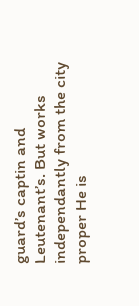guard’s captin and Leutenant’s. But works independantly from the city proper He is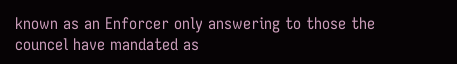known as an Enforcer only answering to those the councel have mandated as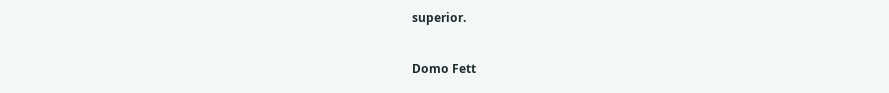superior.

Domo Fett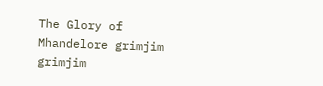The Glory of Mhandelore grimjim grimjim